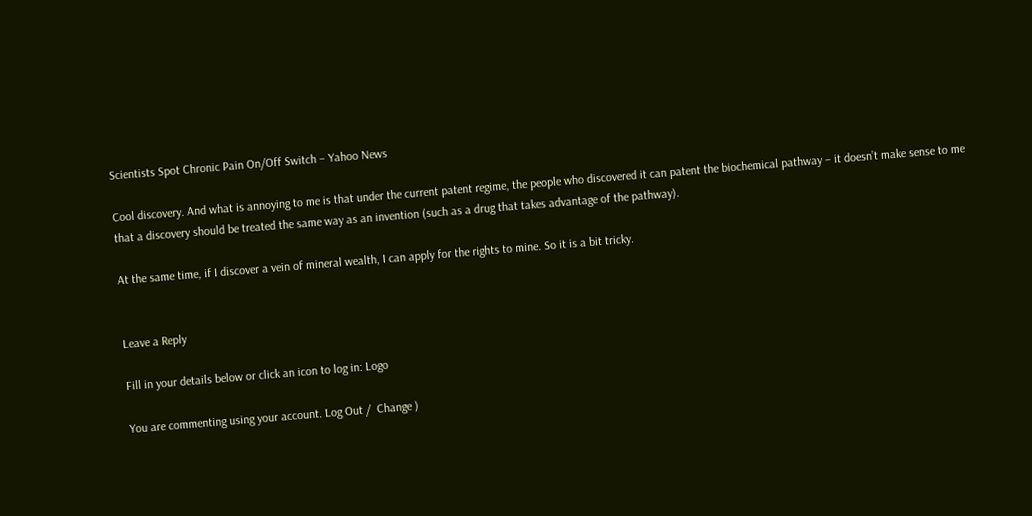Scientists Spot Chronic Pain On/Off Switch – Yahoo News

Cool discovery. And what is annoying to me is that under the current patent regime, the people who discovered it can patent the biochemical pathway – it doesn’t make sense to me that a discovery should be treated the same way as an invention (such as a drug that takes advantage of the pathway).

At the same time, if I discover a vein of mineral wealth, I can apply for the rights to mine. So it is a bit tricky.


Leave a Reply

Fill in your details below or click an icon to log in: Logo

You are commenting using your account. Log Out /  Change )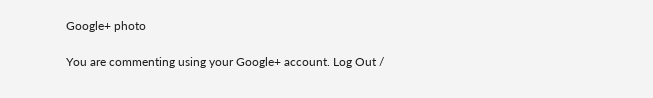Google+ photo

You are commenting using your Google+ account. Log Out /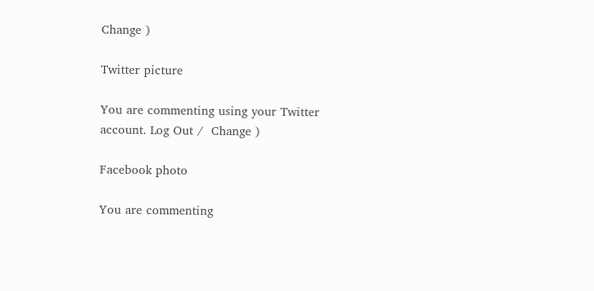Change )

Twitter picture

You are commenting using your Twitter account. Log Out /  Change )

Facebook photo

You are commenting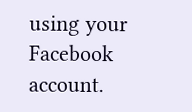using your Facebook account.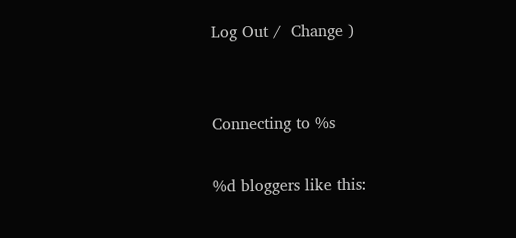Log Out /  Change )


Connecting to %s

%d bloggers like this: